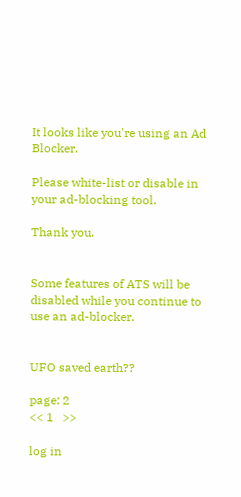It looks like you're using an Ad Blocker.

Please white-list or disable in your ad-blocking tool.

Thank you.


Some features of ATS will be disabled while you continue to use an ad-blocker.


UFO saved earth??

page: 2
<< 1   >>

log in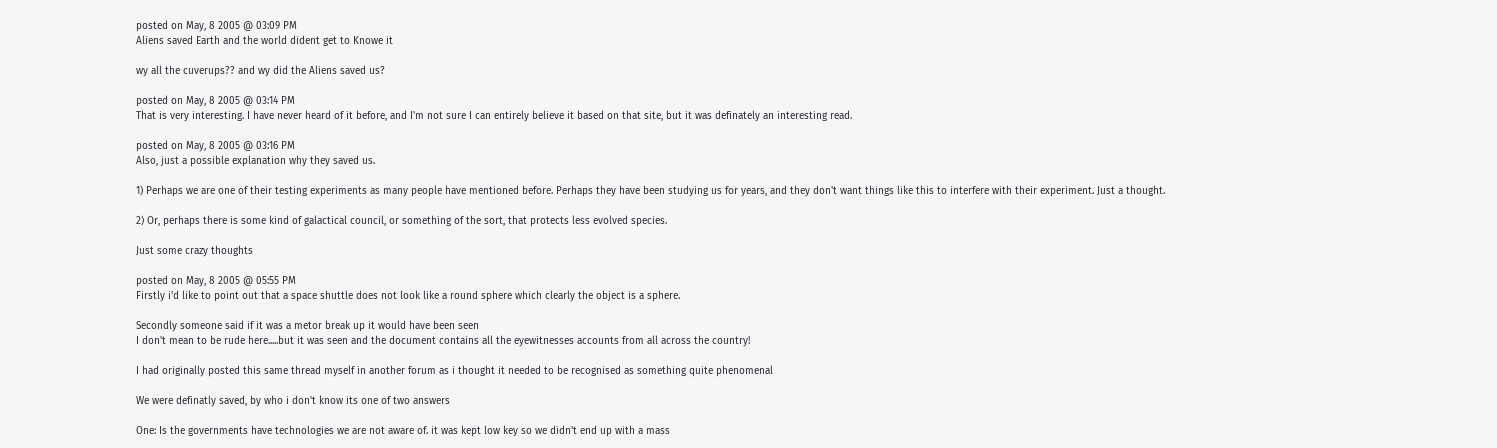posted on May, 8 2005 @ 03:09 PM
Aliens saved Earth and the world dident get to Knowe it

wy all the cuverups?? and wy did the Aliens saved us?

posted on May, 8 2005 @ 03:14 PM
That is very interesting. I have never heard of it before, and I'm not sure I can entirely believe it based on that site, but it was definately an interesting read.

posted on May, 8 2005 @ 03:16 PM
Also, just a possible explanation why they saved us.

1) Perhaps we are one of their testing experiments as many people have mentioned before. Perhaps they have been studying us for years, and they don't want things like this to interfere with their experiment. Just a thought.

2) Or, perhaps there is some kind of galactical council, or something of the sort, that protects less evolved species.

Just some crazy thoughts

posted on May, 8 2005 @ 05:55 PM
Firstly i'd like to point out that a space shuttle does not look like a round sphere which clearly the object is a sphere.

Secondly someone said if it was a metor break up it would have been seen
I don't mean to be rude here.....but it was seen and the document contains all the eyewitnesses accounts from all across the country!

I had originally posted this same thread myself in another forum as i thought it needed to be recognised as something quite phenomenal

We were definatly saved, by who i don't know its one of two answers

One: Is the governments have technologies we are not aware of. it was kept low key so we didn't end up with a mass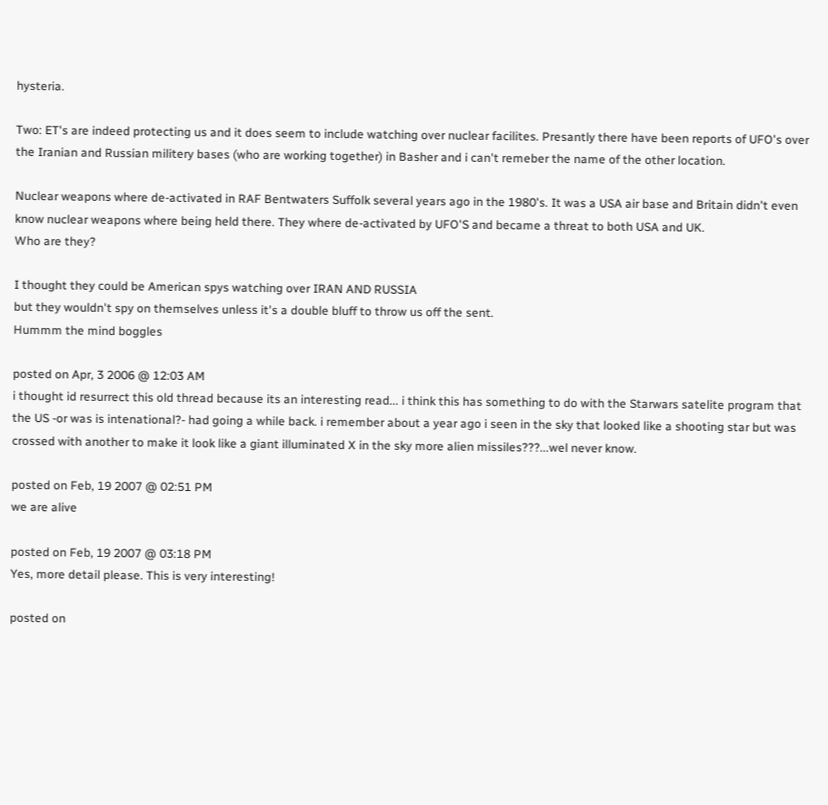hysteria.

Two: ET's are indeed protecting us and it does seem to include watching over nuclear facilites. Presantly there have been reports of UFO's over the Iranian and Russian militery bases (who are working together) in Basher and i can't remeber the name of the other location.

Nuclear weapons where de-activated in RAF Bentwaters Suffolk several years ago in the 1980's. It was a USA air base and Britain didn't even know nuclear weapons where being held there. They where de-activated by UFO'S and became a threat to both USA and UK.
Who are they?

I thought they could be American spys watching over IRAN AND RUSSIA
but they wouldn't spy on themselves unless it's a double bluff to throw us off the sent.
Hummm the mind boggles

posted on Apr, 3 2006 @ 12:03 AM
i thought id resurrect this old thread because its an interesting read... i think this has something to do with the Starwars satelite program that the US -or was is intenational?- had going a while back. i remember about a year ago i seen in the sky that looked like a shooting star but was crossed with another to make it look like a giant illuminated X in the sky more alien missiles???...wel never know.

posted on Feb, 19 2007 @ 02:51 PM
we are alive

posted on Feb, 19 2007 @ 03:18 PM
Yes, more detail please. This is very interesting!

posted on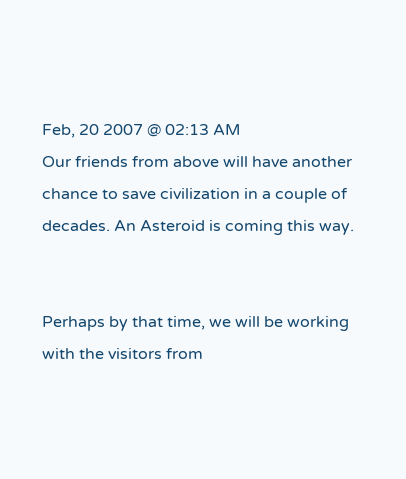Feb, 20 2007 @ 02:13 AM
Our friends from above will have another chance to save civilization in a couple of decades. An Asteroid is coming this way.


Perhaps by that time, we will be working with the visitors from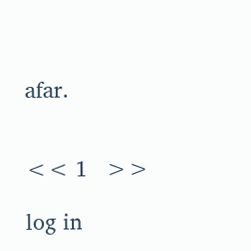afar.


<< 1   >>

log in